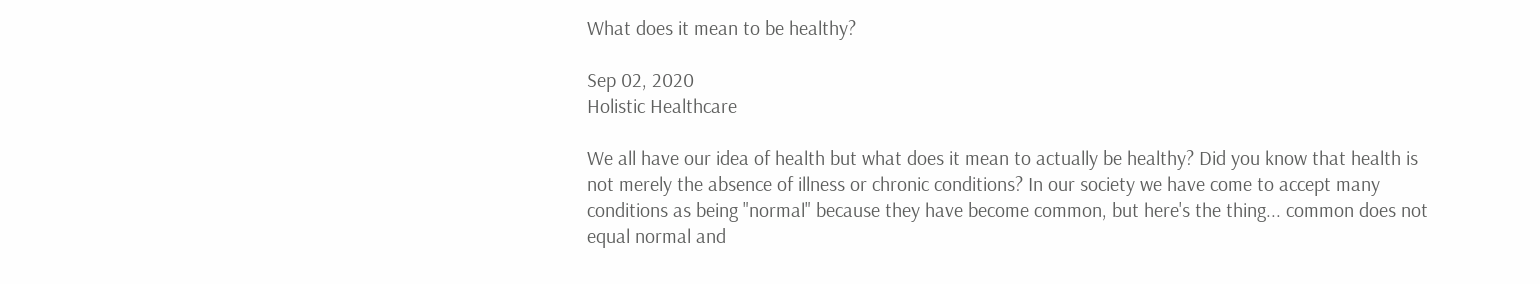What does it mean to be healthy?

Sep 02, 2020
Holistic Healthcare

We all have our idea of health but what does it mean to actually be healthy? Did you know that health is not merely the absence of illness or chronic conditions? In our society we have come to accept many conditions as being "normal" because they have become common, but here's the thing... common does not equal normal and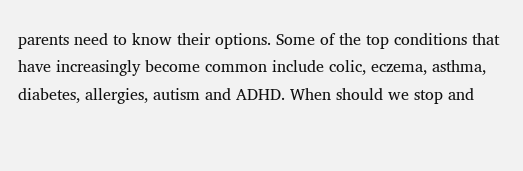parents need to know their options. Some of the top conditions that have increasingly become common include colic, eczema, asthma, diabetes, allergies, autism and ADHD. When should we stop and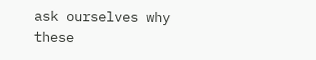ask ourselves why these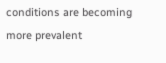conditions are becoming more prevalent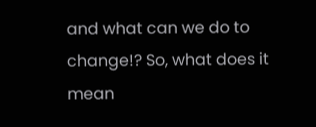and what can we do to change!? So, what does it mean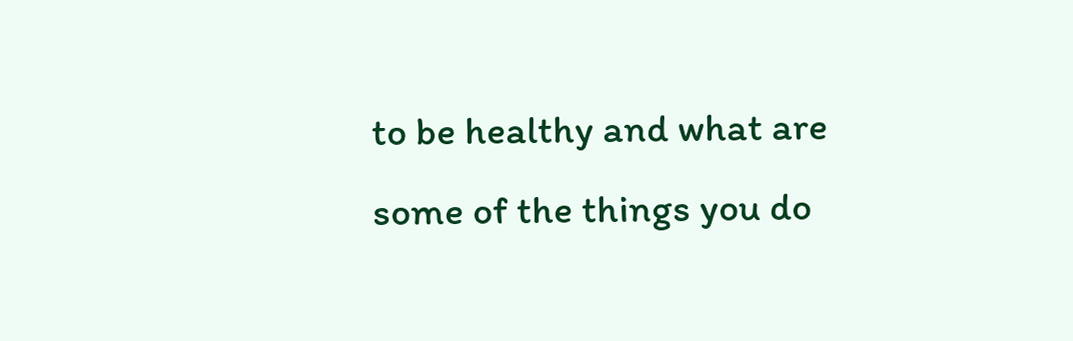to be healthy and what are some of the things you do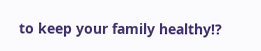to keep your family healthy!?